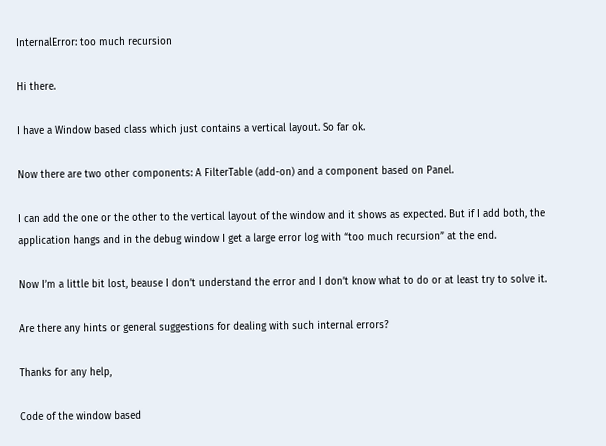InternalError: too much recursion

Hi there.

I have a Window based class which just contains a vertical layout. So far ok.

Now there are two other components: A FilterTable (add-on) and a component based on Panel.

I can add the one or the other to the vertical layout of the window and it shows as expected. But if I add both, the application hangs and in the debug window I get a large error log with “too much recursion” at the end.

Now I’m a little bit lost, beause I don’t understand the error and I don’t know what to do or at least try to solve it.

Are there any hints or general suggestions for dealing with such internal errors?

Thanks for any help,

Code of the window based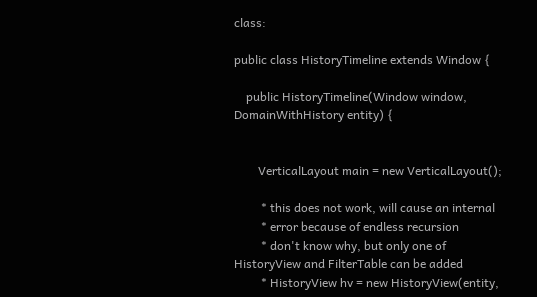class:

public class HistoryTimeline extends Window {

    public HistoryTimeline(Window window, DomainWithHistory entity) {


        VerticalLayout main = new VerticalLayout();

         * this does not work, will cause an internal
         * error because of endless recursion
         * don't know why, but only one of HistoryView and FilterTable can be added
         * HistoryView hv = new HistoryView(entity,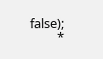false);
         *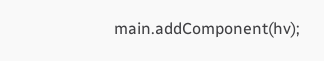main.addComponent(hv);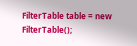FilterTable table = new FilterTable();